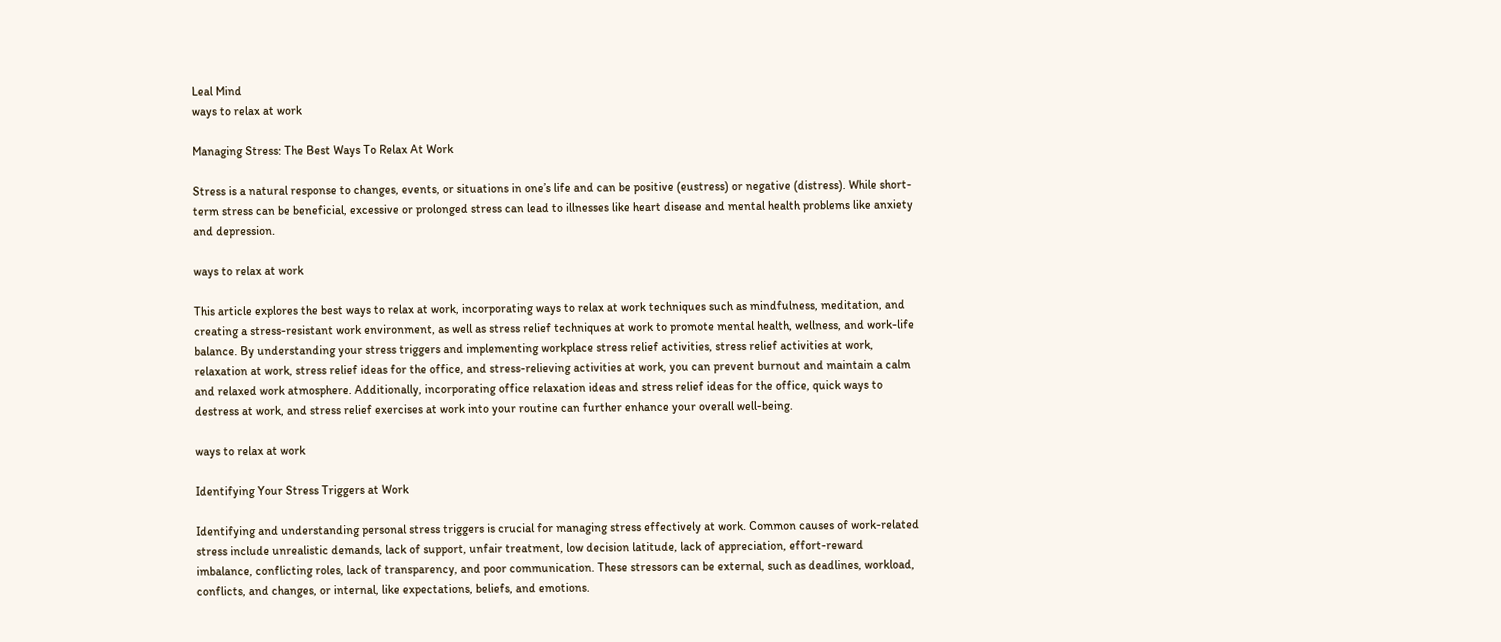Leal Mind
ways to relax at work

Managing Stress: The Best Ways To Relax At Work

Stress is a natural response to changes, events, or situations in one’s life and can be positive (eustress) or negative (distress). While short-term stress can be beneficial, excessive or prolonged stress can lead to illnesses like heart disease and mental health problems like anxiety and depression.

ways to relax at work

This article explores the best ways to relax at work, incorporating ways to relax at work techniques such as mindfulness, meditation, and creating a stress-resistant work environment, as well as stress relief techniques at work to promote mental health, wellness, and work-life balance. By understanding your stress triggers and implementing workplace stress relief activities, stress relief activities at work, relaxation at work, stress relief ideas for the office, and stress-relieving activities at work, you can prevent burnout and maintain a calm and relaxed work atmosphere. Additionally, incorporating office relaxation ideas and stress relief ideas for the office, quick ways to destress at work, and stress relief exercises at work into your routine can further enhance your overall well-being.

ways to relax at work

Identifying Your Stress Triggers at Work

Identifying and understanding personal stress triggers is crucial for managing stress effectively at work. Common causes of work-related stress include unrealistic demands, lack of support, unfair treatment, low decision latitude, lack of appreciation, effort-reward imbalance, conflicting roles, lack of transparency, and poor communication. These stressors can be external, such as deadlines, workload, conflicts, and changes, or internal, like expectations, beliefs, and emotions.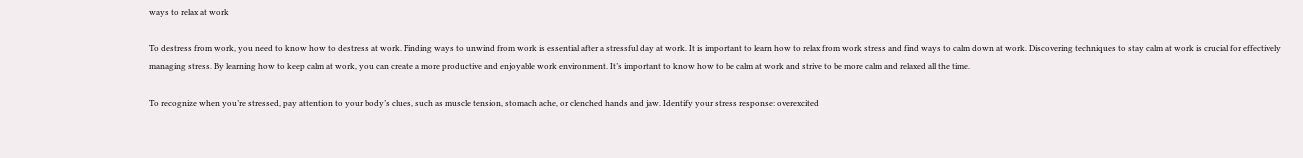ways to relax at work

To destress from work, you need to know how to destress at work. Finding ways to unwind from work is essential after a stressful day at work. It is important to learn how to relax from work stress and find ways to calm down at work. Discovering techniques to stay calm at work is crucial for effectively managing stress. By learning how to keep calm at work, you can create a more productive and enjoyable work environment. It’s important to know how to be calm at work and strive to be more calm and relaxed all the time.

To recognize when you’re stressed, pay attention to your body’s clues, such as muscle tension, stomach ache, or clenched hands and jaw. Identify your stress response: overexcited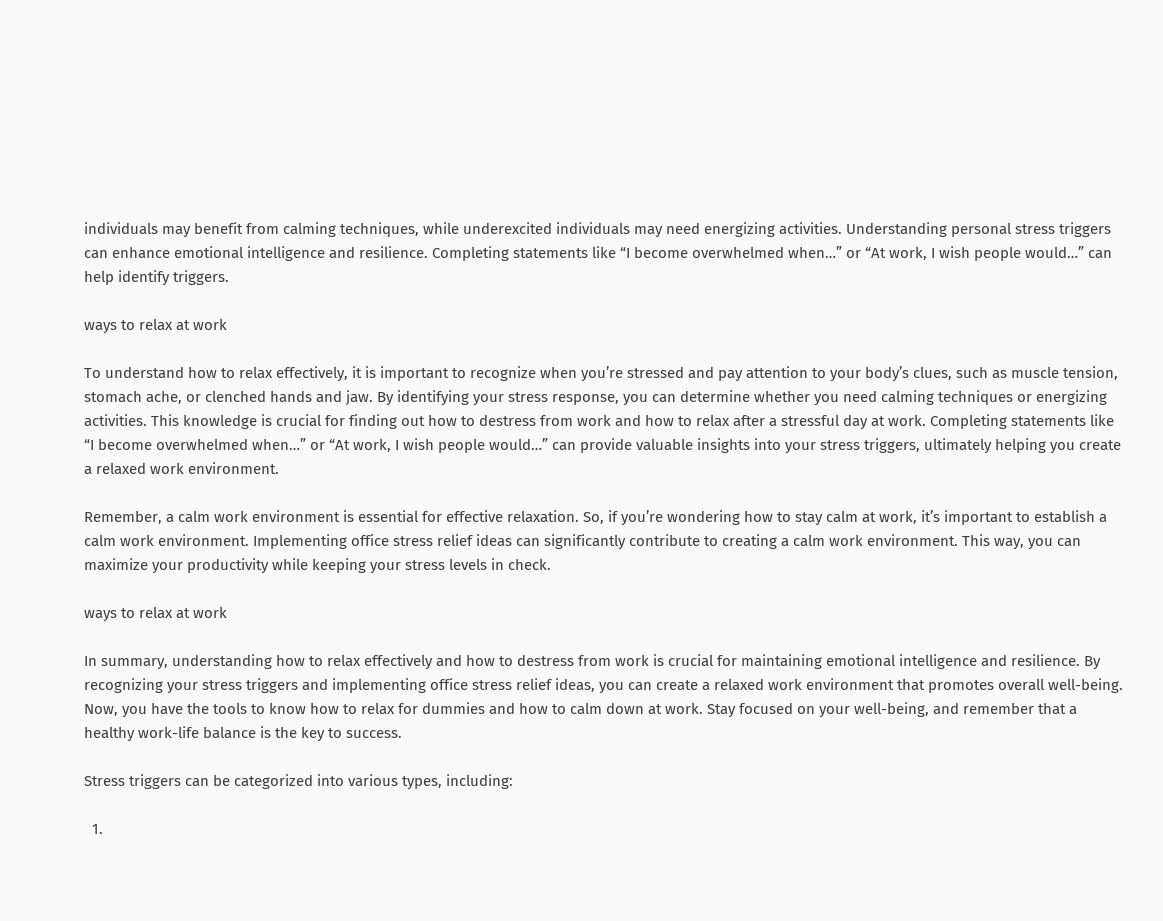individuals may benefit from calming techniques, while underexcited individuals may need energizing activities. Understanding personal stress triggers can enhance emotional intelligence and resilience. Completing statements like “I become overwhelmed when…” or “At work, I wish people would…” can help identify triggers.

ways to relax at work

To understand how to relax effectively, it is important to recognize when you’re stressed and pay attention to your body’s clues, such as muscle tension, stomach ache, or clenched hands and jaw. By identifying your stress response, you can determine whether you need calming techniques or energizing activities. This knowledge is crucial for finding out how to destress from work and how to relax after a stressful day at work. Completing statements like “I become overwhelmed when…” or “At work, I wish people would…” can provide valuable insights into your stress triggers, ultimately helping you create a relaxed work environment.

Remember, a calm work environment is essential for effective relaxation. So, if you’re wondering how to stay calm at work, it’s important to establish a calm work environment. Implementing office stress relief ideas can significantly contribute to creating a calm work environment. This way, you can maximize your productivity while keeping your stress levels in check.

ways to relax at work

In summary, understanding how to relax effectively and how to destress from work is crucial for maintaining emotional intelligence and resilience. By recognizing your stress triggers and implementing office stress relief ideas, you can create a relaxed work environment that promotes overall well-being. Now, you have the tools to know how to relax for dummies and how to calm down at work. Stay focused on your well-being, and remember that a healthy work-life balance is the key to success.

Stress triggers can be categorized into various types, including:

  1.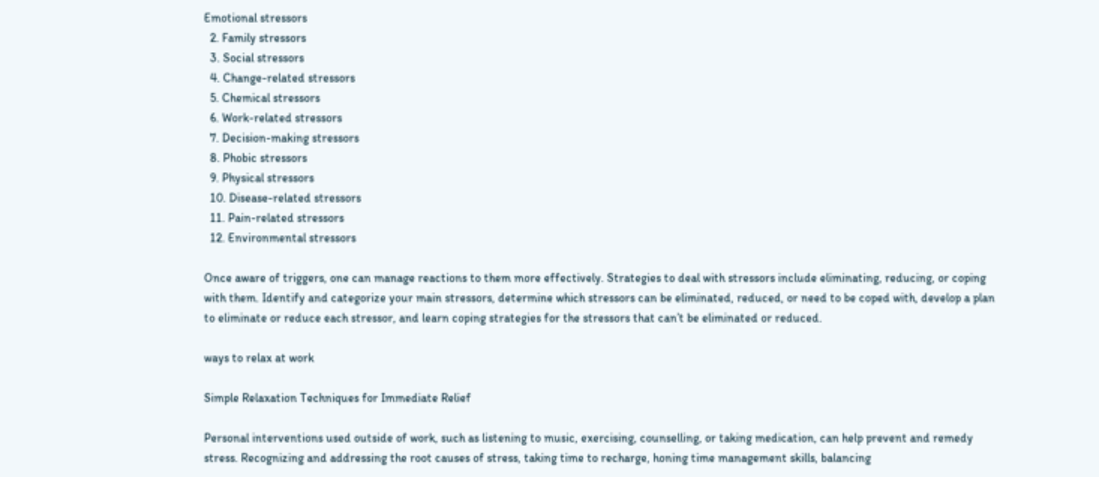Emotional stressors
  2. Family stressors
  3. Social stressors
  4. Change-related stressors
  5. Chemical stressors
  6. Work-related stressors
  7. Decision-making stressors
  8. Phobic stressors
  9. Physical stressors
  10. Disease-related stressors
  11. Pain-related stressors
  12. Environmental stressors

Once aware of triggers, one can manage reactions to them more effectively. Strategies to deal with stressors include eliminating, reducing, or coping with them. Identify and categorize your main stressors, determine which stressors can be eliminated, reduced, or need to be coped with, develop a plan to eliminate or reduce each stressor, and learn coping strategies for the stressors that can’t be eliminated or reduced.

ways to relax at work

Simple Relaxation Techniques for Immediate Relief

Personal interventions used outside of work, such as listening to music, exercising, counselling, or taking medication, can help prevent and remedy stress. Recognizing and addressing the root causes of stress, taking time to recharge, honing time management skills, balancing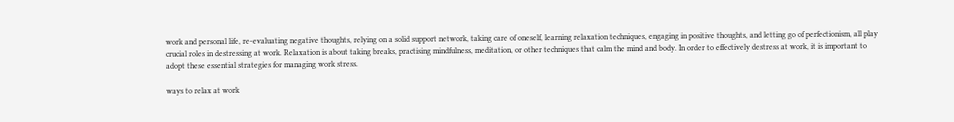work and personal life, re-evaluating negative thoughts, relying on a solid support network, taking care of oneself, learning relaxation techniques, engaging in positive thoughts, and letting go of perfectionism, all play crucial roles in destressing at work. Relaxation is about taking breaks, practising mindfulness, meditation, or other techniques that calm the mind and body. In order to effectively destress at work, it is important to adopt these essential strategies for managing work stress.

ways to relax at work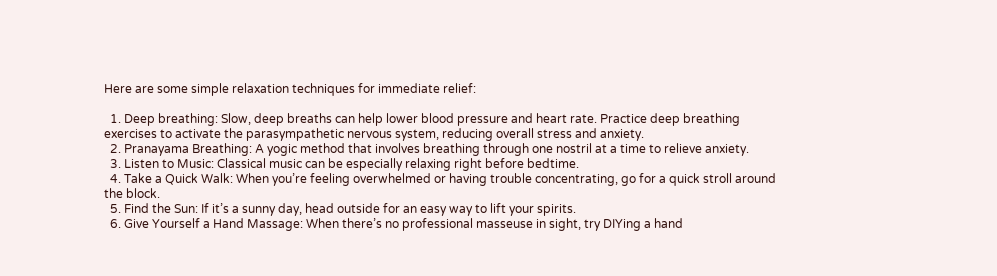Here are some simple relaxation techniques for immediate relief:

  1. Deep breathing: Slow, deep breaths can help lower blood pressure and heart rate. Practice deep breathing exercises to activate the parasympathetic nervous system, reducing overall stress and anxiety.
  2. Pranayama Breathing: A yogic method that involves breathing through one nostril at a time to relieve anxiety.
  3. Listen to Music: Classical music can be especially relaxing right before bedtime.
  4. Take a Quick Walk: When you’re feeling overwhelmed or having trouble concentrating, go for a quick stroll around the block.
  5. Find the Sun: If it’s a sunny day, head outside for an easy way to lift your spirits.
  6. Give Yourself a Hand Massage: When there’s no professional masseuse in sight, try DIYing a hand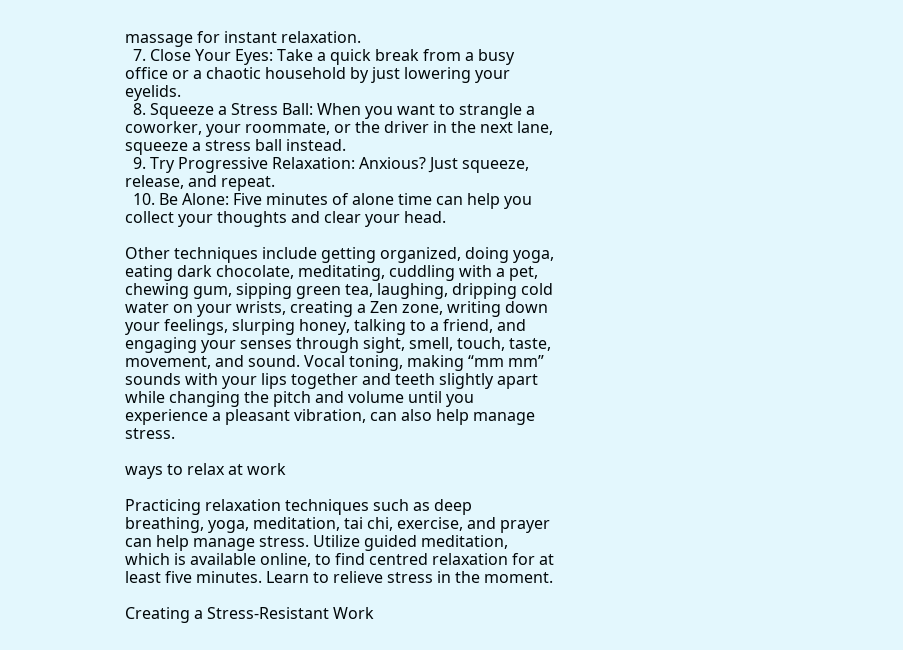massage for instant relaxation.
  7. Close Your Eyes: Take a quick break from a busy office or a chaotic household by just lowering your eyelids.
  8. Squeeze a Stress Ball: When you want to strangle a coworker, your roommate, or the driver in the next lane, squeeze a stress ball instead.
  9. Try Progressive Relaxation: Anxious? Just squeeze, release, and repeat.
  10. Be Alone: Five minutes of alone time can help you collect your thoughts and clear your head.

Other techniques include getting organized, doing yoga, eating dark chocolate, meditating, cuddling with a pet, chewing gum, sipping green tea, laughing, dripping cold water on your wrists, creating a Zen zone, writing down your feelings, slurping honey, talking to a friend, and engaging your senses through sight, smell, touch, taste, movement, and sound. Vocal toning, making “mm mm” sounds with your lips together and teeth slightly apart while changing the pitch and volume until you experience a pleasant vibration, can also help manage stress.

ways to relax at work

Practicing relaxation techniques such as deep breathing, yoga, meditation, tai chi, exercise, and prayer can help manage stress. Utilize guided meditation, which is available online, to find centred relaxation for at least five minutes. Learn to relieve stress in the moment.

Creating a Stress-Resistant Work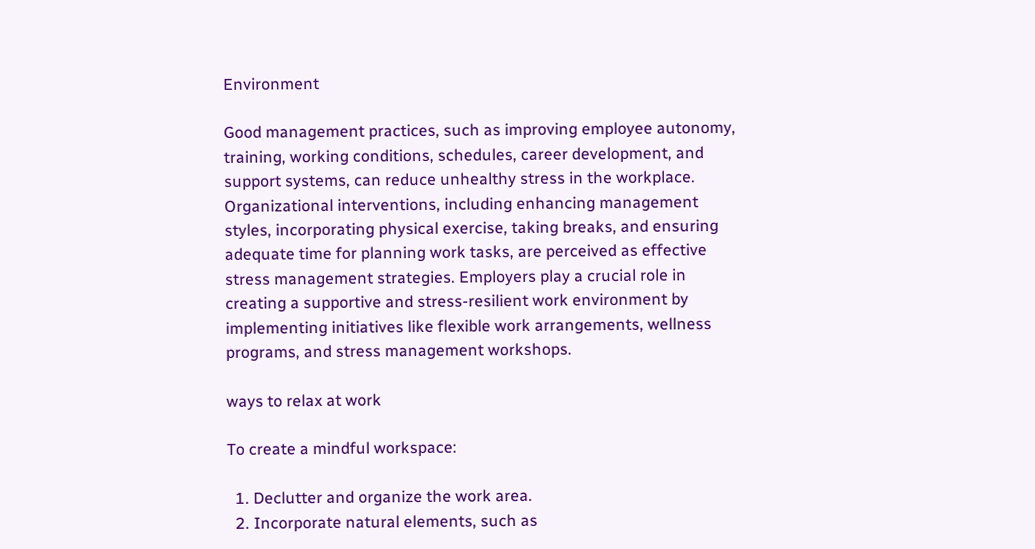Environment

Good management practices, such as improving employee autonomy, training, working conditions, schedules, career development, and support systems, can reduce unhealthy stress in the workplace. Organizational interventions, including enhancing management styles, incorporating physical exercise, taking breaks, and ensuring adequate time for planning work tasks, are perceived as effective stress management strategies. Employers play a crucial role in creating a supportive and stress-resilient work environment by implementing initiatives like flexible work arrangements, wellness programs, and stress management workshops.

ways to relax at work

To create a mindful workspace:

  1. Declutter and organize the work area.
  2. Incorporate natural elements, such as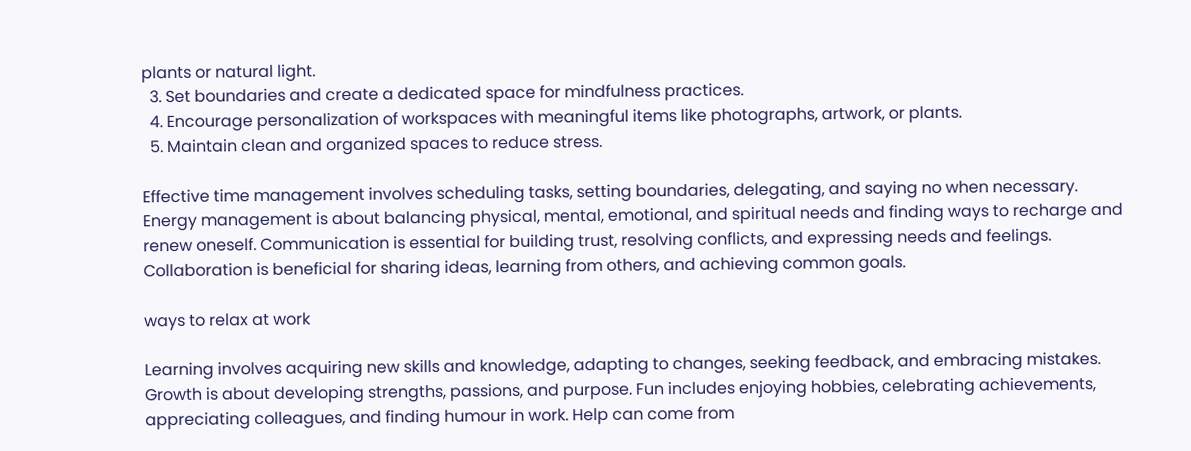plants or natural light.
  3. Set boundaries and create a dedicated space for mindfulness practices.
  4. Encourage personalization of workspaces with meaningful items like photographs, artwork, or plants.
  5. Maintain clean and organized spaces to reduce stress.

Effective time management involves scheduling tasks, setting boundaries, delegating, and saying no when necessary. Energy management is about balancing physical, mental, emotional, and spiritual needs and finding ways to recharge and renew oneself. Communication is essential for building trust, resolving conflicts, and expressing needs and feelings. Collaboration is beneficial for sharing ideas, learning from others, and achieving common goals.

ways to relax at work

Learning involves acquiring new skills and knowledge, adapting to changes, seeking feedback, and embracing mistakes. Growth is about developing strengths, passions, and purpose. Fun includes enjoying hobbies, celebrating achievements, appreciating colleagues, and finding humour in work. Help can come from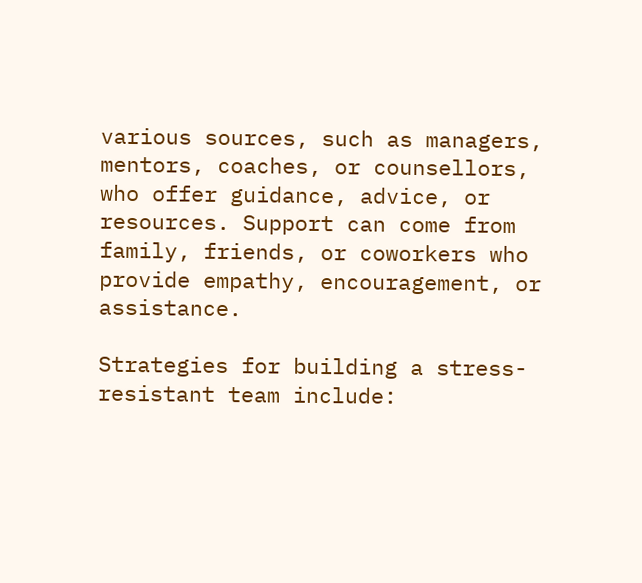various sources, such as managers, mentors, coaches, or counsellors, who offer guidance, advice, or resources. Support can come from family, friends, or coworkers who provide empathy, encouragement, or assistance.

Strategies for building a stress-resistant team include: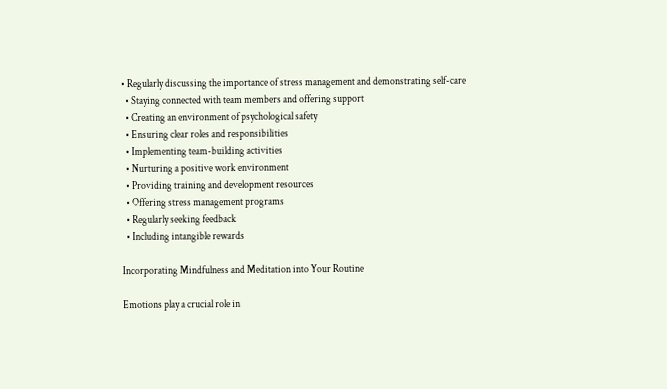• Regularly discussing the importance of stress management and demonstrating self-care
  • Staying connected with team members and offering support
  • Creating an environment of psychological safety
  • Ensuring clear roles and responsibilities
  • Implementing team-building activities
  • Nurturing a positive work environment
  • Providing training and development resources
  • Offering stress management programs
  • Regularly seeking feedback
  • Including intangible rewards

Incorporating Mindfulness and Meditation into Your Routine

Emotions play a crucial role in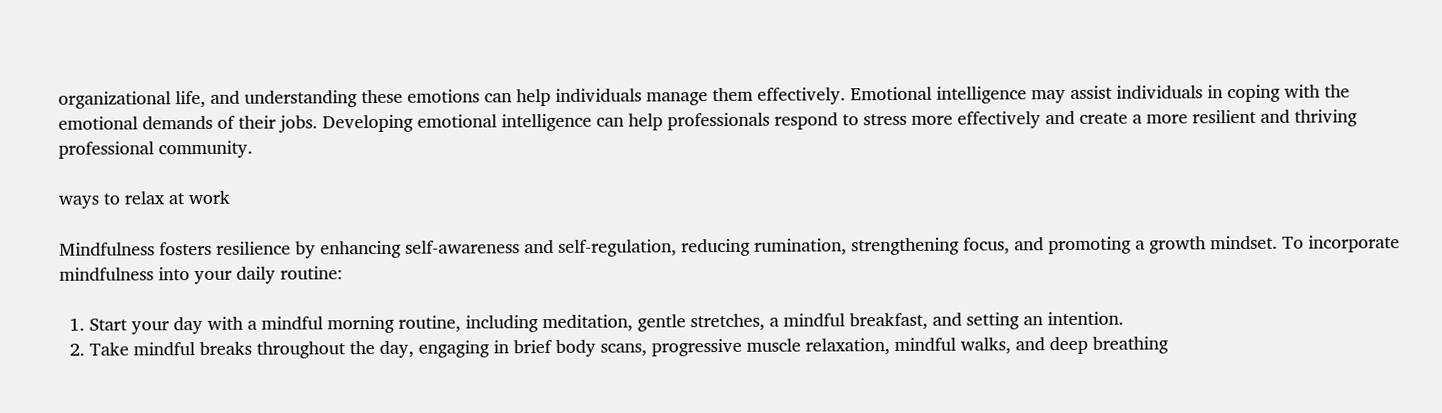organizational life, and understanding these emotions can help individuals manage them effectively. Emotional intelligence may assist individuals in coping with the emotional demands of their jobs. Developing emotional intelligence can help professionals respond to stress more effectively and create a more resilient and thriving professional community.

ways to relax at work

Mindfulness fosters resilience by enhancing self-awareness and self-regulation, reducing rumination, strengthening focus, and promoting a growth mindset. To incorporate mindfulness into your daily routine:

  1. Start your day with a mindful morning routine, including meditation, gentle stretches, a mindful breakfast, and setting an intention.
  2. Take mindful breaks throughout the day, engaging in brief body scans, progressive muscle relaxation, mindful walks, and deep breathing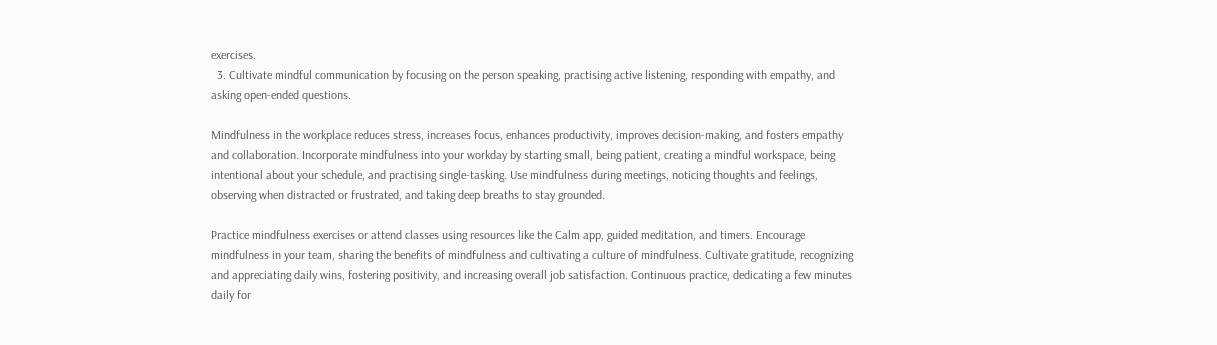exercises.
  3. Cultivate mindful communication by focusing on the person speaking, practising active listening, responding with empathy, and asking open-ended questions.

Mindfulness in the workplace reduces stress, increases focus, enhances productivity, improves decision-making, and fosters empathy and collaboration. Incorporate mindfulness into your workday by starting small, being patient, creating a mindful workspace, being intentional about your schedule, and practising single-tasking. Use mindfulness during meetings, noticing thoughts and feelings, observing when distracted or frustrated, and taking deep breaths to stay grounded.

Practice mindfulness exercises or attend classes using resources like the Calm app, guided meditation, and timers. Encourage mindfulness in your team, sharing the benefits of mindfulness and cultivating a culture of mindfulness. Cultivate gratitude, recognizing and appreciating daily wins, fostering positivity, and increasing overall job satisfaction. Continuous practice, dedicating a few minutes daily for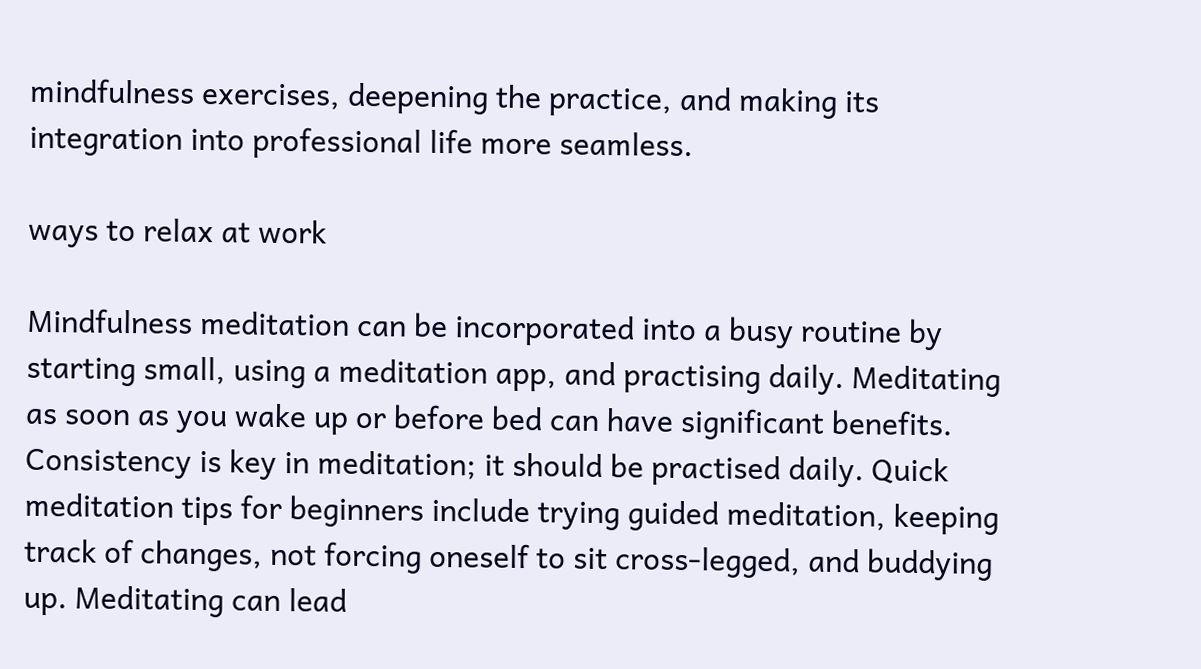mindfulness exercises, deepening the practice, and making its integration into professional life more seamless.

ways to relax at work

Mindfulness meditation can be incorporated into a busy routine by starting small, using a meditation app, and practising daily. Meditating as soon as you wake up or before bed can have significant benefits. Consistency is key in meditation; it should be practised daily. Quick meditation tips for beginners include trying guided meditation, keeping track of changes, not forcing oneself to sit cross-legged, and buddying up. Meditating can lead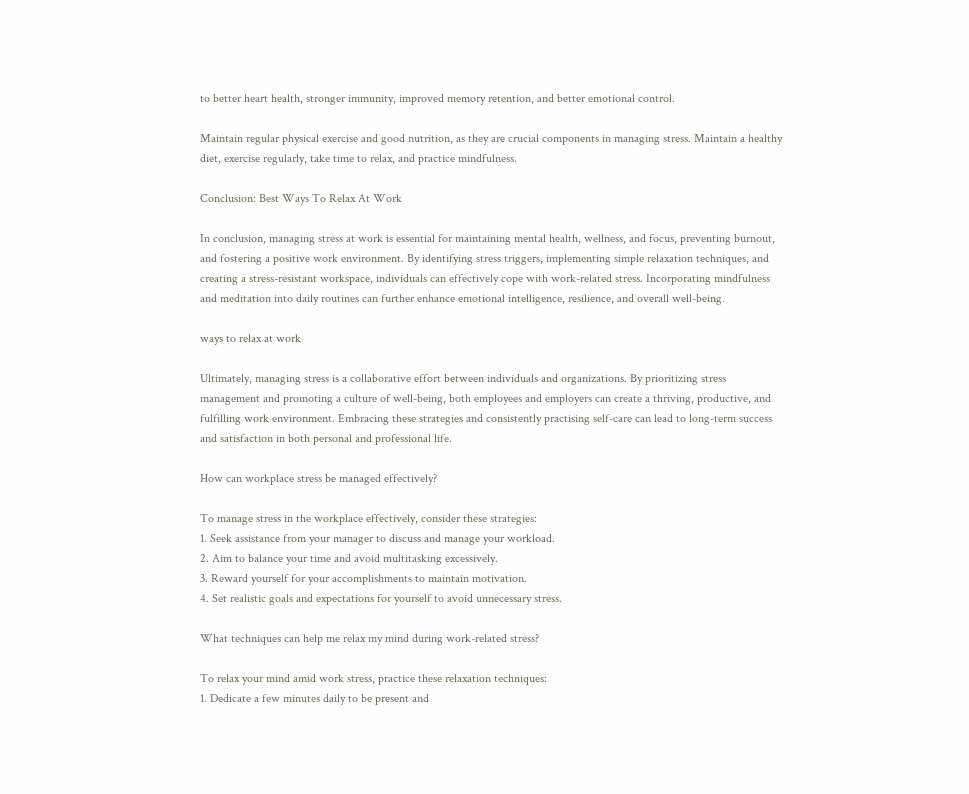to better heart health, stronger immunity, improved memory retention, and better emotional control.

Maintain regular physical exercise and good nutrition, as they are crucial components in managing stress. Maintain a healthy diet, exercise regularly, take time to relax, and practice mindfulness.

Conclusion: Best Ways To Relax At Work

In conclusion, managing stress at work is essential for maintaining mental health, wellness, and focus, preventing burnout, and fostering a positive work environment. By identifying stress triggers, implementing simple relaxation techniques, and creating a stress-resistant workspace, individuals can effectively cope with work-related stress. Incorporating mindfulness and meditation into daily routines can further enhance emotional intelligence, resilience, and overall well-being.

ways to relax at work

Ultimately, managing stress is a collaborative effort between individuals and organizations. By prioritizing stress management and promoting a culture of well-being, both employees and employers can create a thriving, productive, and fulfilling work environment. Embracing these strategies and consistently practising self-care can lead to long-term success and satisfaction in both personal and professional life.

How can workplace stress be managed effectively?

To manage stress in the workplace effectively, consider these strategies:
1. Seek assistance from your manager to discuss and manage your workload.
2. Aim to balance your time and avoid multitasking excessively.
3. Reward yourself for your accomplishments to maintain motivation.
4. Set realistic goals and expectations for yourself to avoid unnecessary stress.

What techniques can help me relax my mind during work-related stress?

To relax your mind amid work stress, practice these relaxation techniques:
1. Dedicate a few minutes daily to be present and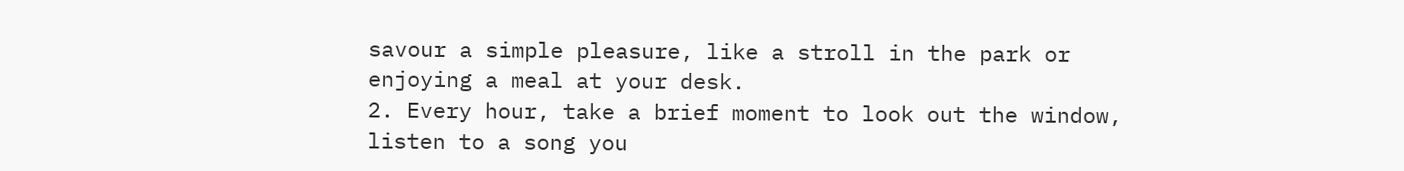savour a simple pleasure, like a stroll in the park or enjoying a meal at your desk.
2. Every hour, take a brief moment to look out the window, listen to a song you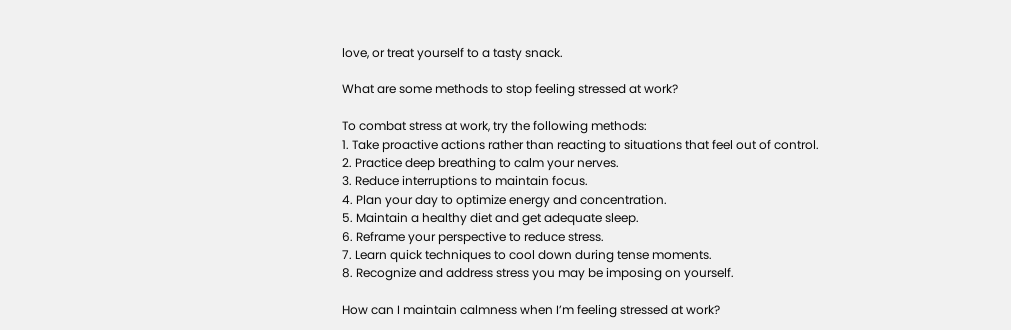love, or treat yourself to a tasty snack.

What are some methods to stop feeling stressed at work?

To combat stress at work, try the following methods:
1. Take proactive actions rather than reacting to situations that feel out of control.
2. Practice deep breathing to calm your nerves.
3. Reduce interruptions to maintain focus.
4. Plan your day to optimize energy and concentration.
5. Maintain a healthy diet and get adequate sleep.
6. Reframe your perspective to reduce stress.
7. Learn quick techniques to cool down during tense moments.
8. Recognize and address stress you may be imposing on yourself.

How can I maintain calmness when I’m feeling stressed at work?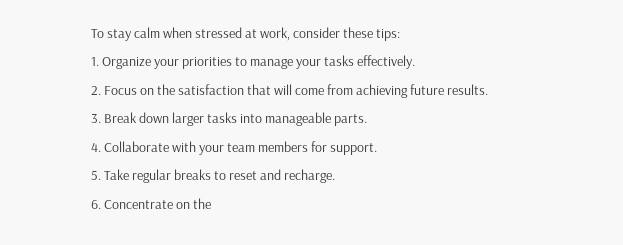To stay calm when stressed at work, consider these tips:
1. Organize your priorities to manage your tasks effectively.
2. Focus on the satisfaction that will come from achieving future results.
3. Break down larger tasks into manageable parts.
4. Collaborate with your team members for support.
5. Take regular breaks to reset and recharge.
6. Concentrate on the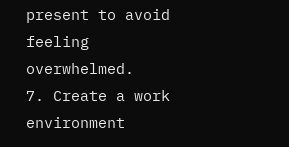present to avoid feeling overwhelmed.
7. Create a work environment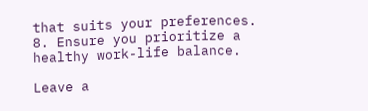that suits your preferences.
8. Ensure you prioritize a healthy work-life balance.

Leave a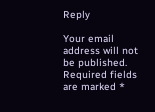Reply

Your email address will not be published. Required fields are marked *